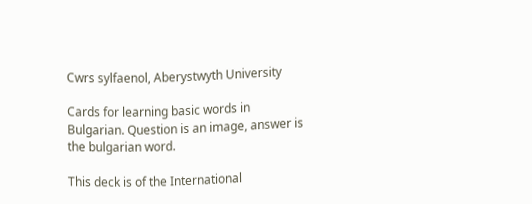Cwrs sylfaenol, Aberystwyth University

Cards for learning basic words in Bulgarian. Question is an image, answer is the bulgarian word.

This deck is of the International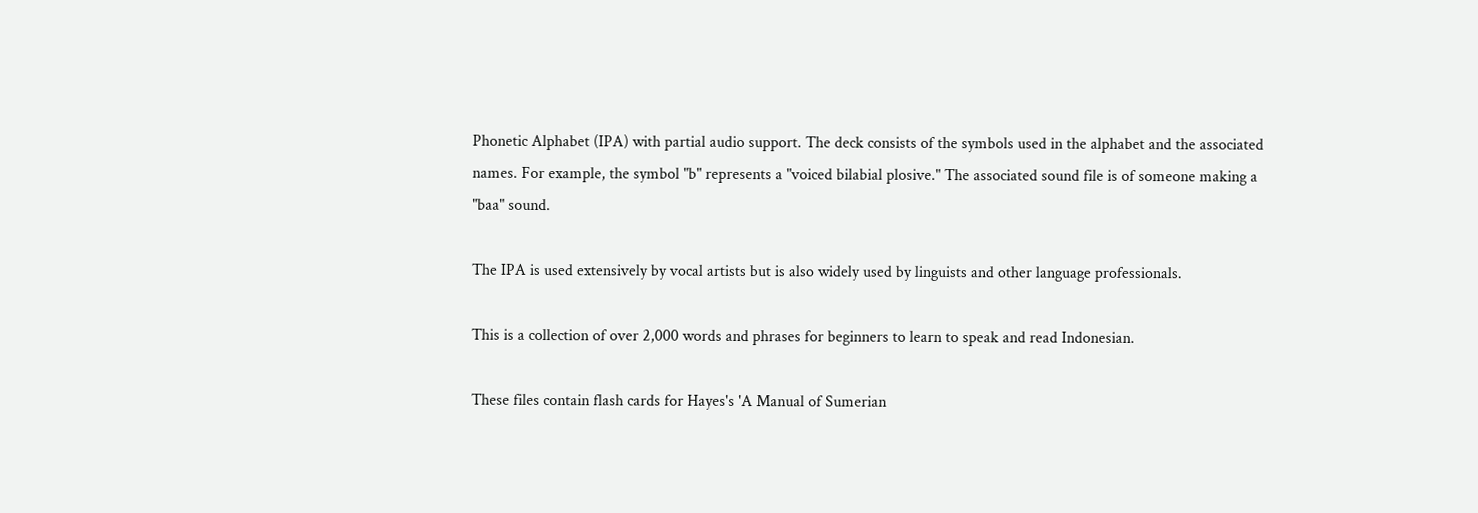Phonetic Alphabet (IPA) with partial audio support. The deck consists of the symbols used in the alphabet and the associated names. For example, the symbol "b" represents a "voiced bilabial plosive." The associated sound file is of someone making a "baa" sound.

The IPA is used extensively by vocal artists but is also widely used by linguists and other language professionals.

This is a collection of over 2,000 words and phrases for beginners to learn to speak and read Indonesian.

These files contain flash cards for Hayes's 'A Manual of Sumerian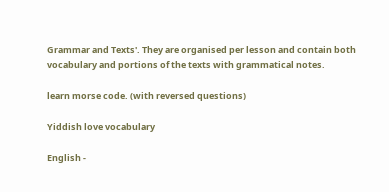Grammar and Texts'. They are organised per lesson and contain both vocabulary and portions of the texts with grammatical notes.

learn morse code. (with reversed questions)

Yiddish love vocabulary

English -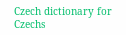Czech dictionary for Czechs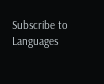Subscribe to Languages